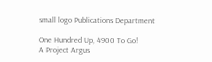small logo Publications Department

One Hundred Up, 4900 To Go!
A Project Argus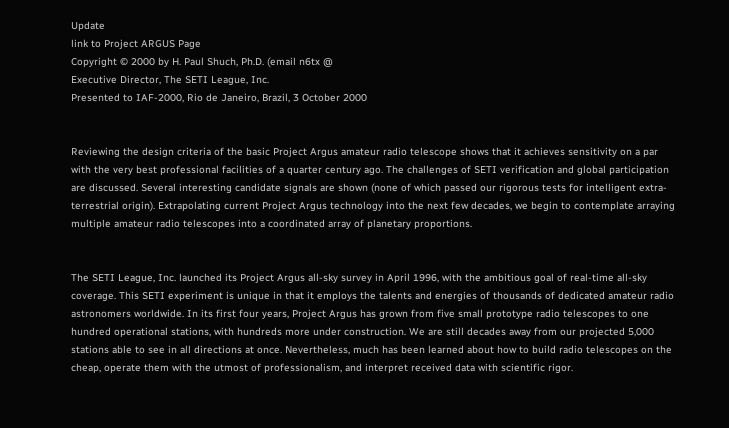Update
link to Project ARGUS Page
Copyright © 2000 by H. Paul Shuch, Ph.D. (email n6tx @
Executive Director, The SETI League, Inc.
Presented to IAF-2000, Rio de Janeiro, Brazil, 3 October 2000


Reviewing the design criteria of the basic Project Argus amateur radio telescope shows that it achieves sensitivity on a par with the very best professional facilities of a quarter century ago. The challenges of SETI verification and global participation are discussed. Several interesting candidate signals are shown (none of which passed our rigorous tests for intelligent extra-terrestrial origin). Extrapolating current Project Argus technology into the next few decades, we begin to contemplate arraying multiple amateur radio telescopes into a coordinated array of planetary proportions.


The SETI League, Inc. launched its Project Argus all-sky survey in April 1996, with the ambitious goal of real-time all-sky coverage. This SETI experiment is unique in that it employs the talents and energies of thousands of dedicated amateur radio astronomers worldwide. In its first four years, Project Argus has grown from five small prototype radio telescopes to one hundred operational stations, with hundreds more under construction. We are still decades away from our projected 5,000 stations able to see in all directions at once. Nevertheless, much has been learned about how to build radio telescopes on the cheap, operate them with the utmost of professionalism, and interpret received data with scientific rigor.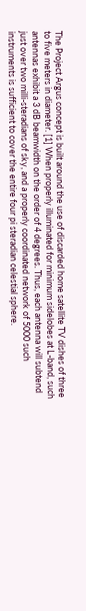The Project Argus concept is built around the use of discarded home satellite TV dishes of three to five meters in diameter. [1] When properly illuminated for minimum sidelobes at L-band, such antennas exhibit a 3 dB beamwidth on the order of 4 degrees. Thus, each antenna will subtend just over two milli-steradians of sky, and a properly coordinated network of 5000 such instruments is sufficient to cover the entire four pi steradian celestial sphere.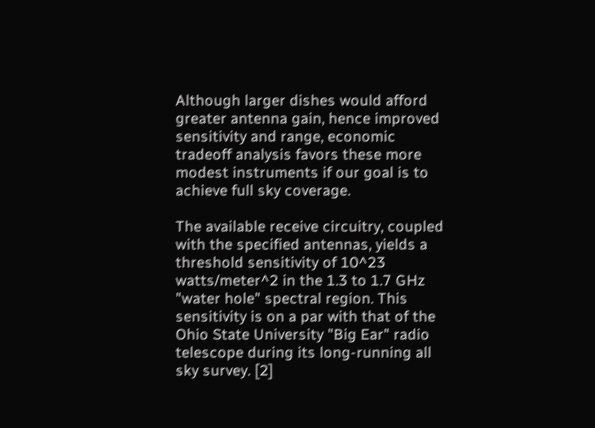Although larger dishes would afford greater antenna gain, hence improved sensitivity and range, economic tradeoff analysis favors these more modest instruments if our goal is to achieve full sky coverage.

The available receive circuitry, coupled with the specified antennas, yields a threshold sensitivity of 10^23 watts/meter^2 in the 1.3 to 1.7 GHz "water hole" spectral region. This sensitivity is on a par with that of the Ohio State University "Big Ear" radio telescope during its long-running all sky survey. [2]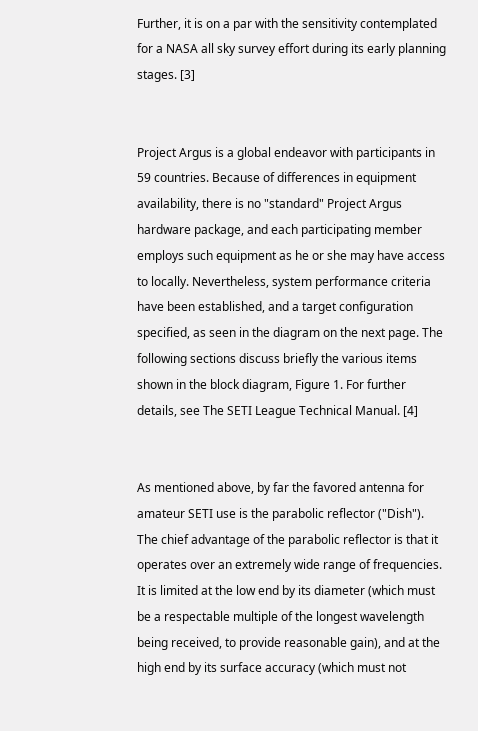Further, it is on a par with the sensitivity contemplated for a NASA all sky survey effort during its early planning stages. [3]


Project Argus is a global endeavor with participants in 59 countries. Because of differences in equipment availability, there is no "standard" Project Argus hardware package, and each participating member employs such equipment as he or she may have access to locally. Nevertheless, system performance criteria have been established, and a target configuration specified, as seen in the diagram on the next page. The following sections discuss briefly the various items shown in the block diagram, Figure 1. For further details, see The SETI League Technical Manual. [4]


As mentioned above, by far the favored antenna for amateur SETI use is the parabolic reflector ("Dish"). The chief advantage of the parabolic reflector is that it operates over an extremely wide range of frequencies. It is limited at the low end by its diameter (which must be a respectable multiple of the longest wavelength being received, to provide reasonable gain), and at the high end by its surface accuracy (which must not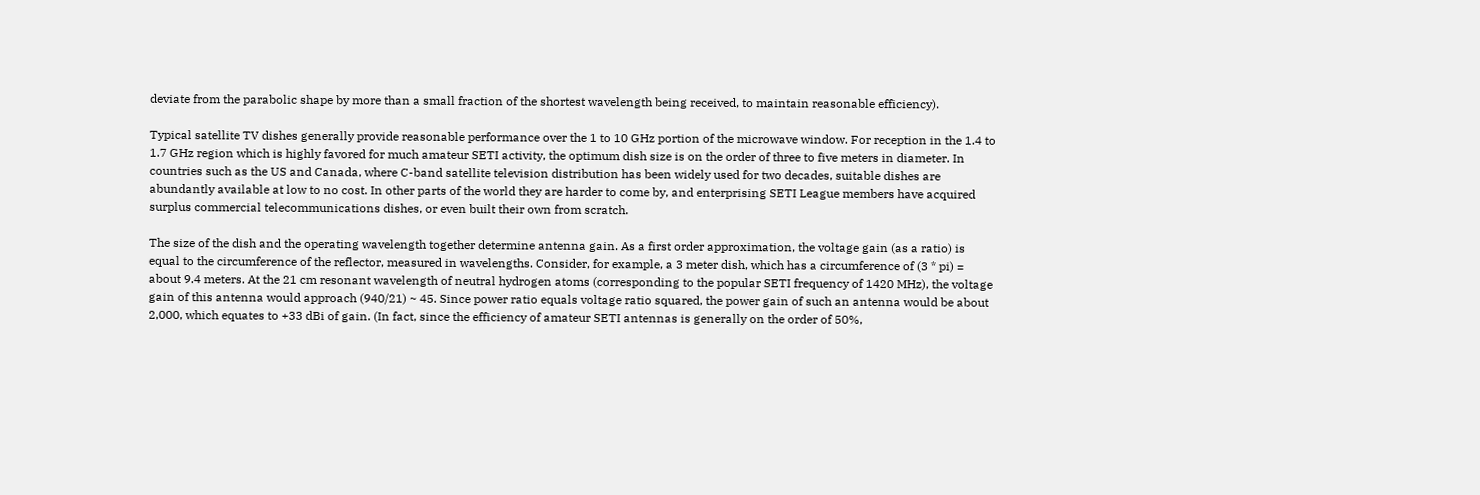deviate from the parabolic shape by more than a small fraction of the shortest wavelength being received, to maintain reasonable efficiency).

Typical satellite TV dishes generally provide reasonable performance over the 1 to 10 GHz portion of the microwave window. For reception in the 1.4 to 1.7 GHz region which is highly favored for much amateur SETI activity, the optimum dish size is on the order of three to five meters in diameter. In countries such as the US and Canada, where C-band satellite television distribution has been widely used for two decades, suitable dishes are abundantly available at low to no cost. In other parts of the world they are harder to come by, and enterprising SETI League members have acquired surplus commercial telecommunications dishes, or even built their own from scratch.

The size of the dish and the operating wavelength together determine antenna gain. As a first order approximation, the voltage gain (as a ratio) is equal to the circumference of the reflector, measured in wavelengths. Consider, for example, a 3 meter dish, which has a circumference of (3 * pi) = about 9.4 meters. At the 21 cm resonant wavelength of neutral hydrogen atoms (corresponding to the popular SETI frequency of 1420 MHz), the voltage gain of this antenna would approach (940/21) ~ 45. Since power ratio equals voltage ratio squared, the power gain of such an antenna would be about 2,000, which equates to +33 dBi of gain. (In fact, since the efficiency of amateur SETI antennas is generally on the order of 50%,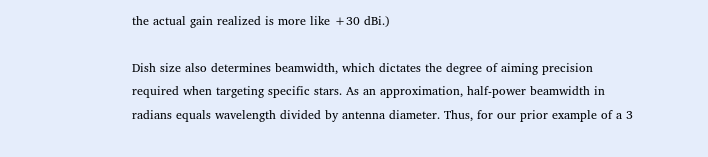the actual gain realized is more like +30 dBi.)

Dish size also determines beamwidth, which dictates the degree of aiming precision required when targeting specific stars. As an approximation, half-power beamwidth in radians equals wavelength divided by antenna diameter. Thus, for our prior example of a 3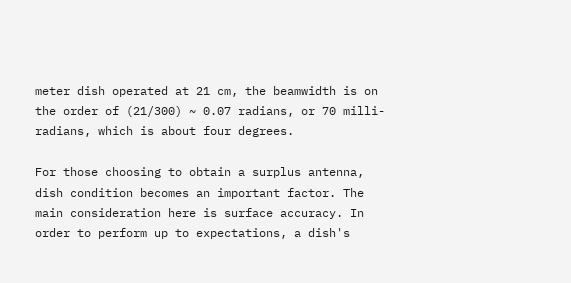meter dish operated at 21 cm, the beamwidth is on the order of (21/300) ~ 0.07 radians, or 70 milli-radians, which is about four degrees.

For those choosing to obtain a surplus antenna, dish condition becomes an important factor. The main consideration here is surface accuracy. In order to perform up to expectations, a dish's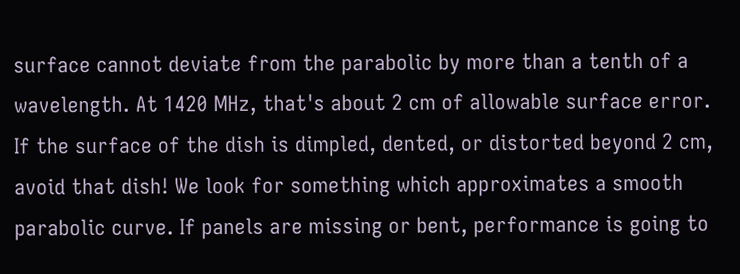surface cannot deviate from the parabolic by more than a tenth of a wavelength. At 1420 MHz, that's about 2 cm of allowable surface error. If the surface of the dish is dimpled, dented, or distorted beyond 2 cm, avoid that dish! We look for something which approximates a smooth parabolic curve. If panels are missing or bent, performance is going to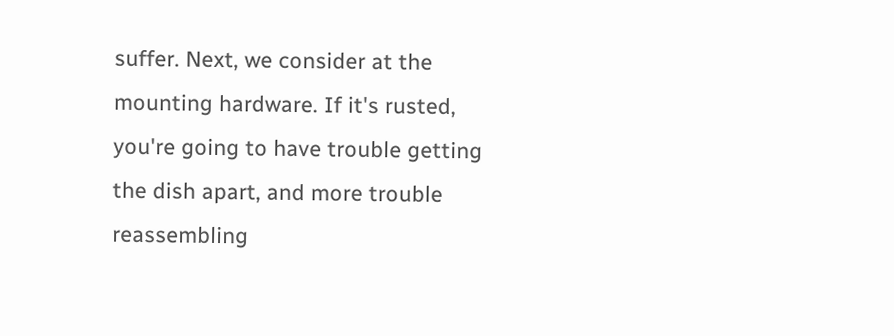suffer. Next, we consider at the mounting hardware. If it's rusted, you're going to have trouble getting the dish apart, and more trouble reassembling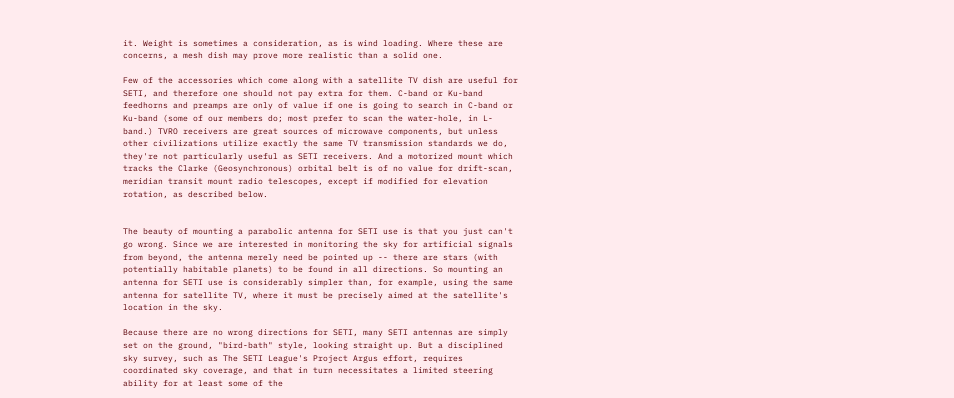it. Weight is sometimes a consideration, as is wind loading. Where these are concerns, a mesh dish may prove more realistic than a solid one.

Few of the accessories which come along with a satellite TV dish are useful for SETI, and therefore one should not pay extra for them. C-band or Ku-band feedhorns and preamps are only of value if one is going to search in C-band or Ku-band (some of our members do; most prefer to scan the water-hole, in L-band.) TVRO receivers are great sources of microwave components, but unless other civilizations utilize exactly the same TV transmission standards we do, they're not particularly useful as SETI receivers. And a motorized mount which tracks the Clarke (Geosynchronous) orbital belt is of no value for drift-scan, meridian transit mount radio telescopes, except if modified for elevation rotation, as described below.


The beauty of mounting a parabolic antenna for SETI use is that you just can't go wrong. Since we are interested in monitoring the sky for artificial signals from beyond, the antenna merely need be pointed up -- there are stars (with potentially habitable planets) to be found in all directions. So mounting an antenna for SETI use is considerably simpler than, for example, using the same antenna for satellite TV, where it must be precisely aimed at the satellite's location in the sky.

Because there are no wrong directions for SETI, many SETI antennas are simply set on the ground, "bird-bath" style, looking straight up. But a disciplined sky survey, such as The SETI League's Project Argus effort, requires coordinated sky coverage, and that in turn necessitates a limited steering ability for at least some of the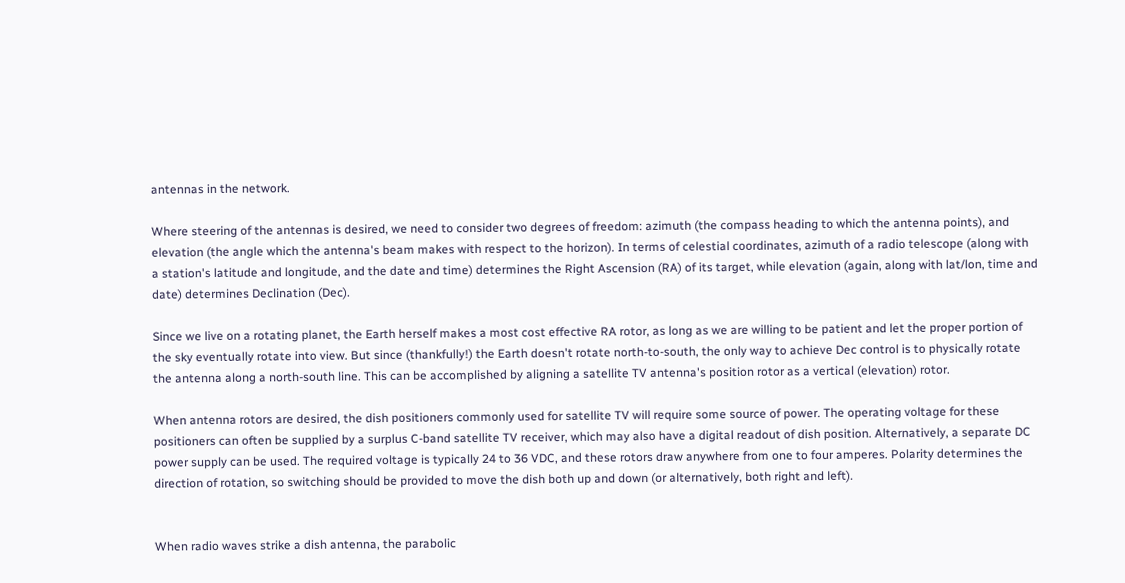antennas in the network.

Where steering of the antennas is desired, we need to consider two degrees of freedom: azimuth (the compass heading to which the antenna points), and elevation (the angle which the antenna's beam makes with respect to the horizon). In terms of celestial coordinates, azimuth of a radio telescope (along with a station's latitude and longitude, and the date and time) determines the Right Ascension (RA) of its target, while elevation (again, along with lat/lon, time and date) determines Declination (Dec).

Since we live on a rotating planet, the Earth herself makes a most cost effective RA rotor, as long as we are willing to be patient and let the proper portion of the sky eventually rotate into view. But since (thankfully!) the Earth doesn't rotate north-to-south, the only way to achieve Dec control is to physically rotate the antenna along a north-south line. This can be accomplished by aligning a satellite TV antenna's position rotor as a vertical (elevation) rotor.

When antenna rotors are desired, the dish positioners commonly used for satellite TV will require some source of power. The operating voltage for these positioners can often be supplied by a surplus C-band satellite TV receiver, which may also have a digital readout of dish position. Alternatively, a separate DC power supply can be used. The required voltage is typically 24 to 36 VDC, and these rotors draw anywhere from one to four amperes. Polarity determines the direction of rotation, so switching should be provided to move the dish both up and down (or alternatively, both right and left).


When radio waves strike a dish antenna, the parabolic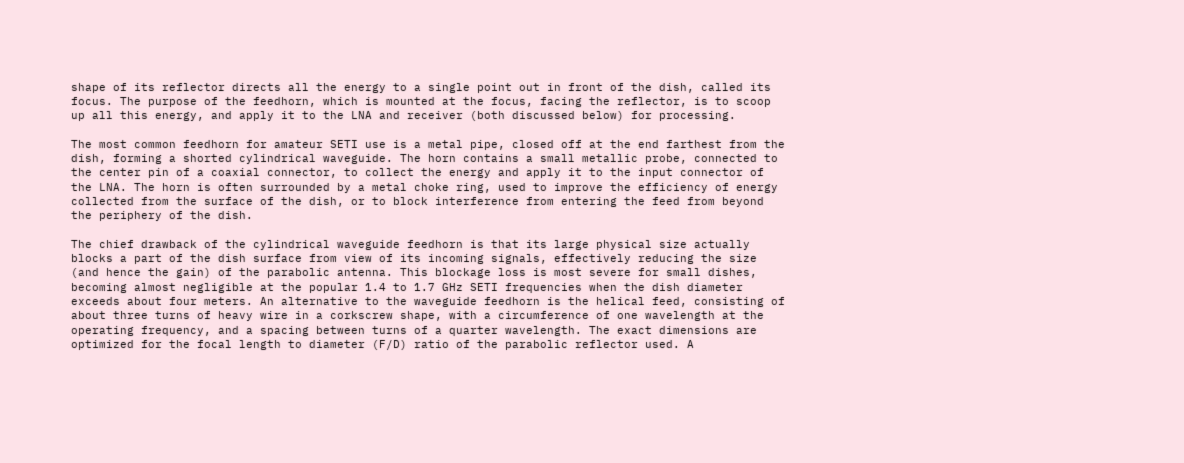shape of its reflector directs all the energy to a single point out in front of the dish, called its focus. The purpose of the feedhorn, which is mounted at the focus, facing the reflector, is to scoop up all this energy, and apply it to the LNA and receiver (both discussed below) for processing.

The most common feedhorn for amateur SETI use is a metal pipe, closed off at the end farthest from the dish, forming a shorted cylindrical waveguide. The horn contains a small metallic probe, connected to the center pin of a coaxial connector, to collect the energy and apply it to the input connector of the LNA. The horn is often surrounded by a metal choke ring, used to improve the efficiency of energy collected from the surface of the dish, or to block interference from entering the feed from beyond the periphery of the dish.

The chief drawback of the cylindrical waveguide feedhorn is that its large physical size actually blocks a part of the dish surface from view of its incoming signals, effectively reducing the size (and hence the gain) of the parabolic antenna. This blockage loss is most severe for small dishes, becoming almost negligible at the popular 1.4 to 1.7 GHz SETI frequencies when the dish diameter exceeds about four meters. An alternative to the waveguide feedhorn is the helical feed, consisting of about three turns of heavy wire in a corkscrew shape, with a circumference of one wavelength at the operating frequency, and a spacing between turns of a quarter wavelength. The exact dimensions are optimized for the focal length to diameter (F/D) ratio of the parabolic reflector used. A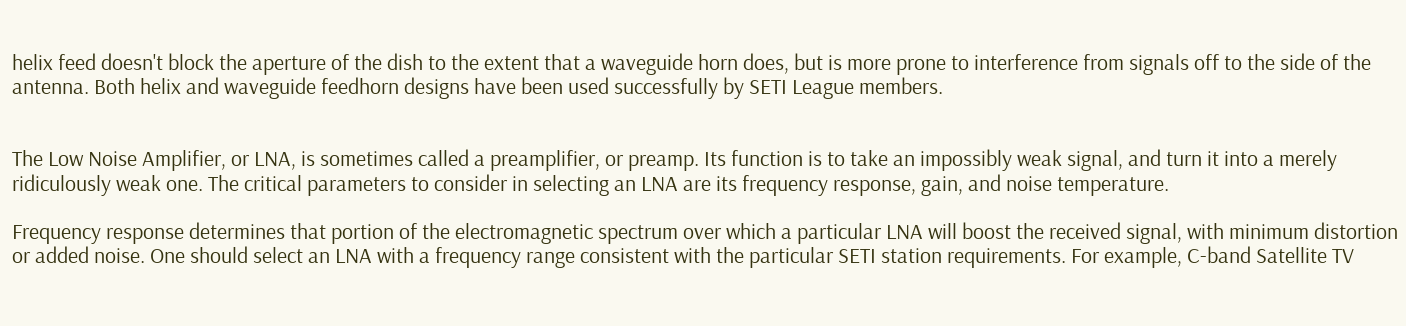helix feed doesn't block the aperture of the dish to the extent that a waveguide horn does, but is more prone to interference from signals off to the side of the antenna. Both helix and waveguide feedhorn designs have been used successfully by SETI League members.


The Low Noise Amplifier, or LNA, is sometimes called a preamplifier, or preamp. Its function is to take an impossibly weak signal, and turn it into a merely ridiculously weak one. The critical parameters to consider in selecting an LNA are its frequency response, gain, and noise temperature.

Frequency response determines that portion of the electromagnetic spectrum over which a particular LNA will boost the received signal, with minimum distortion or added noise. One should select an LNA with a frequency range consistent with the particular SETI station requirements. For example, C-band Satellite TV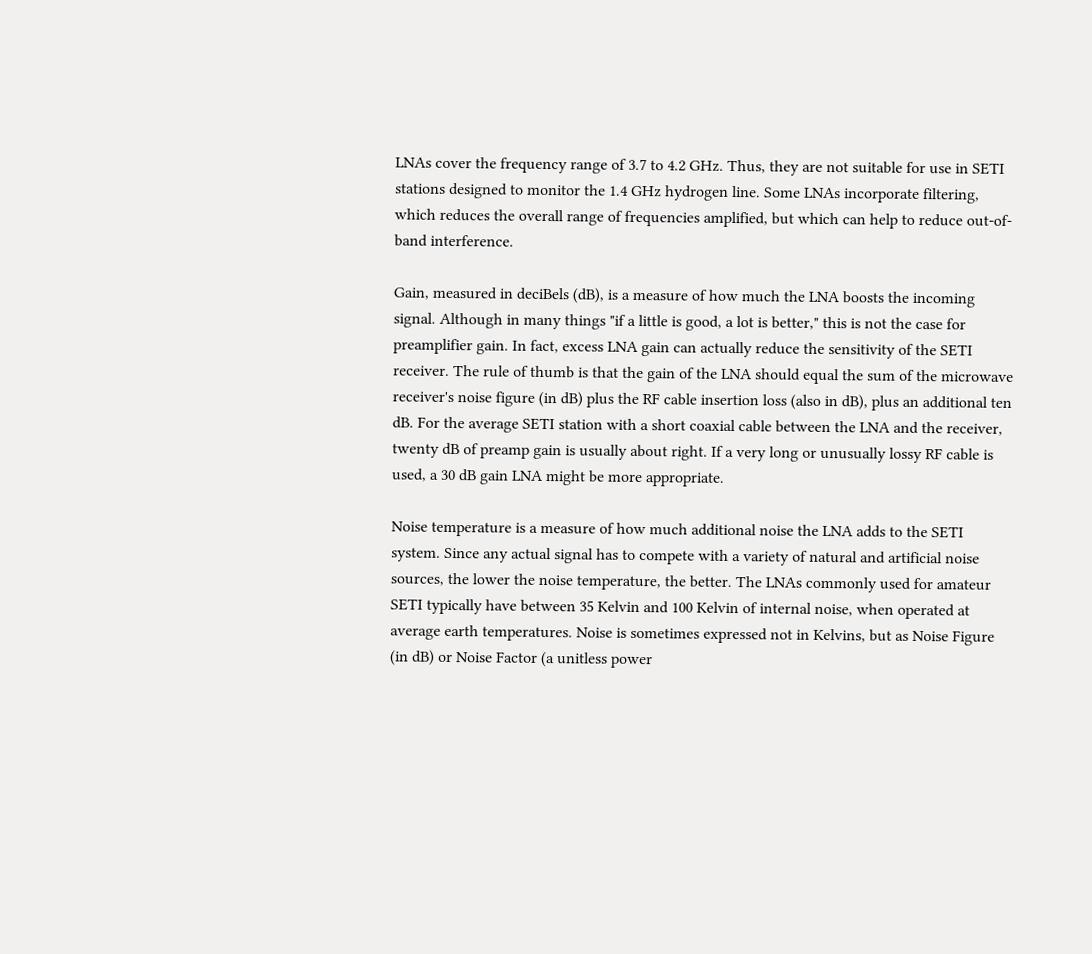LNAs cover the frequency range of 3.7 to 4.2 GHz. Thus, they are not suitable for use in SETI stations designed to monitor the 1.4 GHz hydrogen line. Some LNAs incorporate filtering, which reduces the overall range of frequencies amplified, but which can help to reduce out-of-band interference.

Gain, measured in deciBels (dB), is a measure of how much the LNA boosts the incoming signal. Although in many things "if a little is good, a lot is better," this is not the case for preamplifier gain. In fact, excess LNA gain can actually reduce the sensitivity of the SETI receiver. The rule of thumb is that the gain of the LNA should equal the sum of the microwave receiver's noise figure (in dB) plus the RF cable insertion loss (also in dB), plus an additional ten dB. For the average SETI station with a short coaxial cable between the LNA and the receiver, twenty dB of preamp gain is usually about right. If a very long or unusually lossy RF cable is used, a 30 dB gain LNA might be more appropriate.

Noise temperature is a measure of how much additional noise the LNA adds to the SETI system. Since any actual signal has to compete with a variety of natural and artificial noise sources, the lower the noise temperature, the better. The LNAs commonly used for amateur SETI typically have between 35 Kelvin and 100 Kelvin of internal noise, when operated at average earth temperatures. Noise is sometimes expressed not in Kelvins, but as Noise Figure (in dB) or Noise Factor (a unitless power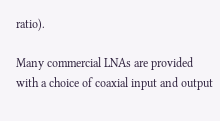ratio).

Many commercial LNAs are provided with a choice of coaxial input and output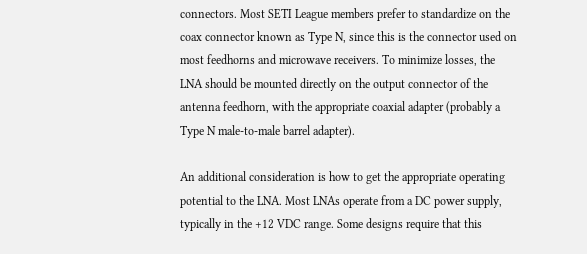connectors. Most SETI League members prefer to standardize on the coax connector known as Type N, since this is the connector used on most feedhorns and microwave receivers. To minimize losses, the LNA should be mounted directly on the output connector of the antenna feedhorn, with the appropriate coaxial adapter (probably a Type N male-to-male barrel adapter).

An additional consideration is how to get the appropriate operating potential to the LNA. Most LNAs operate from a DC power supply, typically in the +12 VDC range. Some designs require that this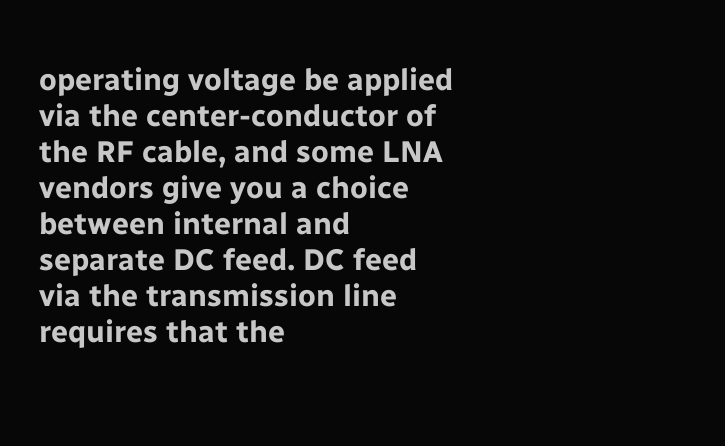operating voltage be applied via the center-conductor of the RF cable, and some LNA vendors give you a choice between internal and separate DC feed. DC feed via the transmission line requires that the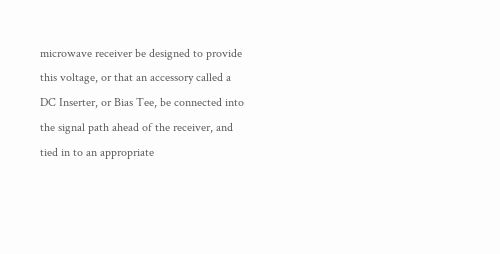microwave receiver be designed to provide this voltage, or that an accessory called a DC Inserter, or Bias Tee, be connected into the signal path ahead of the receiver, and tied in to an appropriate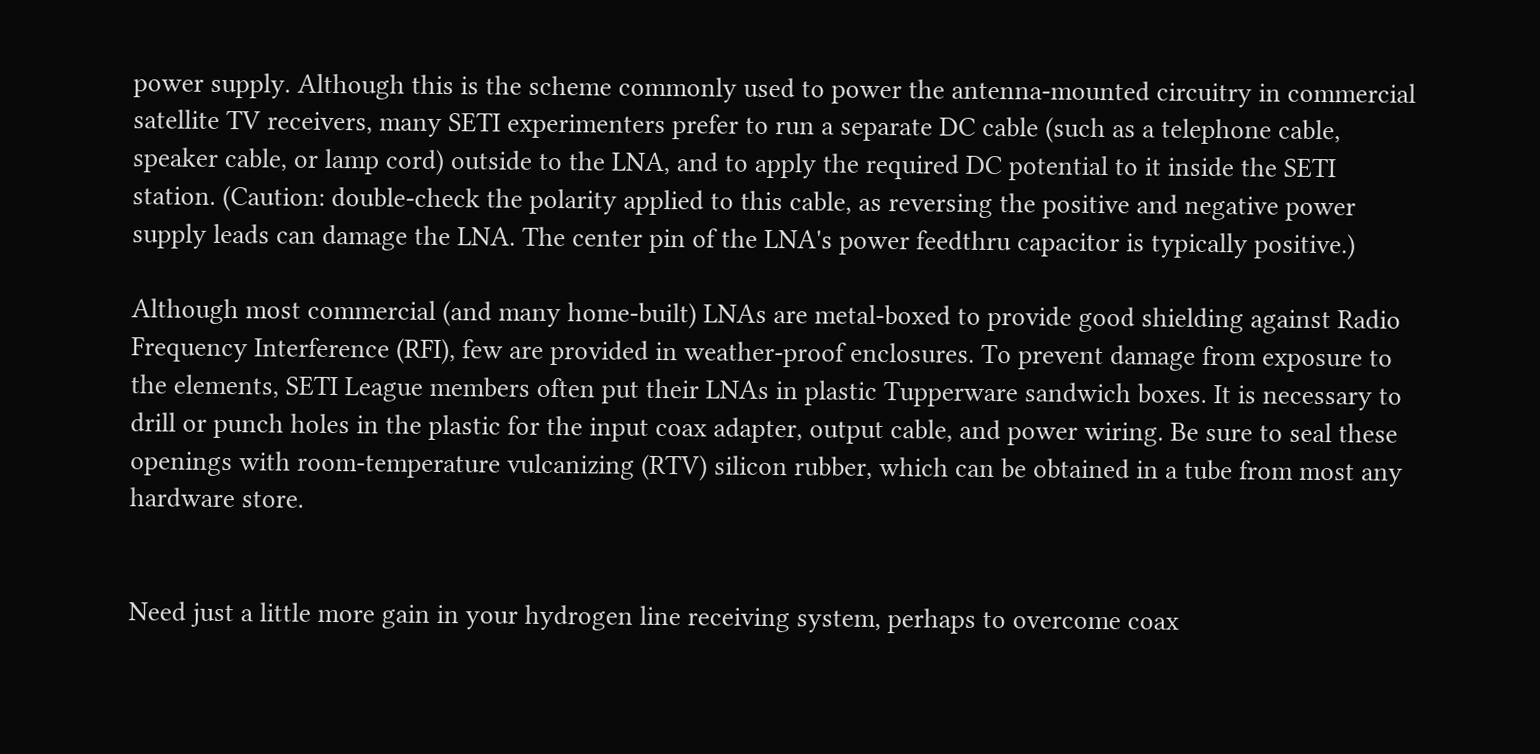power supply. Although this is the scheme commonly used to power the antenna-mounted circuitry in commercial satellite TV receivers, many SETI experimenters prefer to run a separate DC cable (such as a telephone cable, speaker cable, or lamp cord) outside to the LNA, and to apply the required DC potential to it inside the SETI station. (Caution: double-check the polarity applied to this cable, as reversing the positive and negative power supply leads can damage the LNA. The center pin of the LNA's power feedthru capacitor is typically positive.)

Although most commercial (and many home-built) LNAs are metal-boxed to provide good shielding against Radio Frequency Interference (RFI), few are provided in weather-proof enclosures. To prevent damage from exposure to the elements, SETI League members often put their LNAs in plastic Tupperware sandwich boxes. It is necessary to drill or punch holes in the plastic for the input coax adapter, output cable, and power wiring. Be sure to seal these openings with room-temperature vulcanizing (RTV) silicon rubber, which can be obtained in a tube from most any hardware store.


Need just a little more gain in your hydrogen line receiving system, perhaps to overcome coax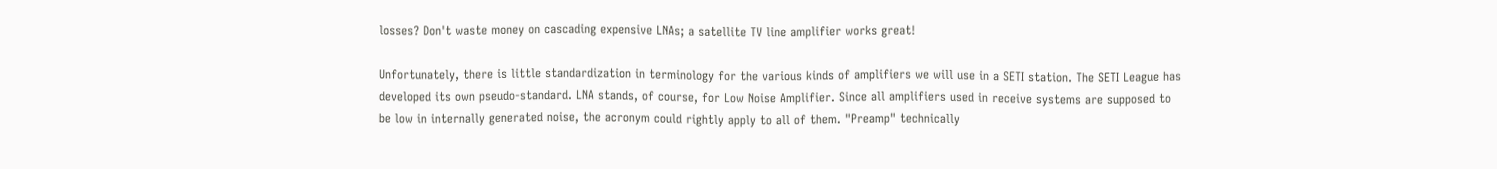losses? Don't waste money on cascading expensive LNAs; a satellite TV line amplifier works great!

Unfortunately, there is little standardization in terminology for the various kinds of amplifiers we will use in a SETI station. The SETI League has developed its own pseudo-standard. LNA stands, of course, for Low Noise Amplifier. Since all amplifiers used in receive systems are supposed to be low in internally generated noise, the acronym could rightly apply to all of them. "Preamp" technically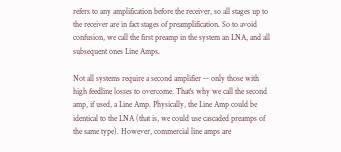refers to any amplification before the receiver, so all stages up to the receiver are in fact stages of preamplification. So to avoid confusion, we call the first preamp in the system an LNA, and all subsequent ones Line Amps.

Not all systems require a second amplifier -- only those with high feedline losses to overcome. That's why we call the second amp, if used, a Line Amp. Physically, the Line Amp could be identical to the LNA (that is, we could use cascaded preamps of the same type). However, commercial line amps are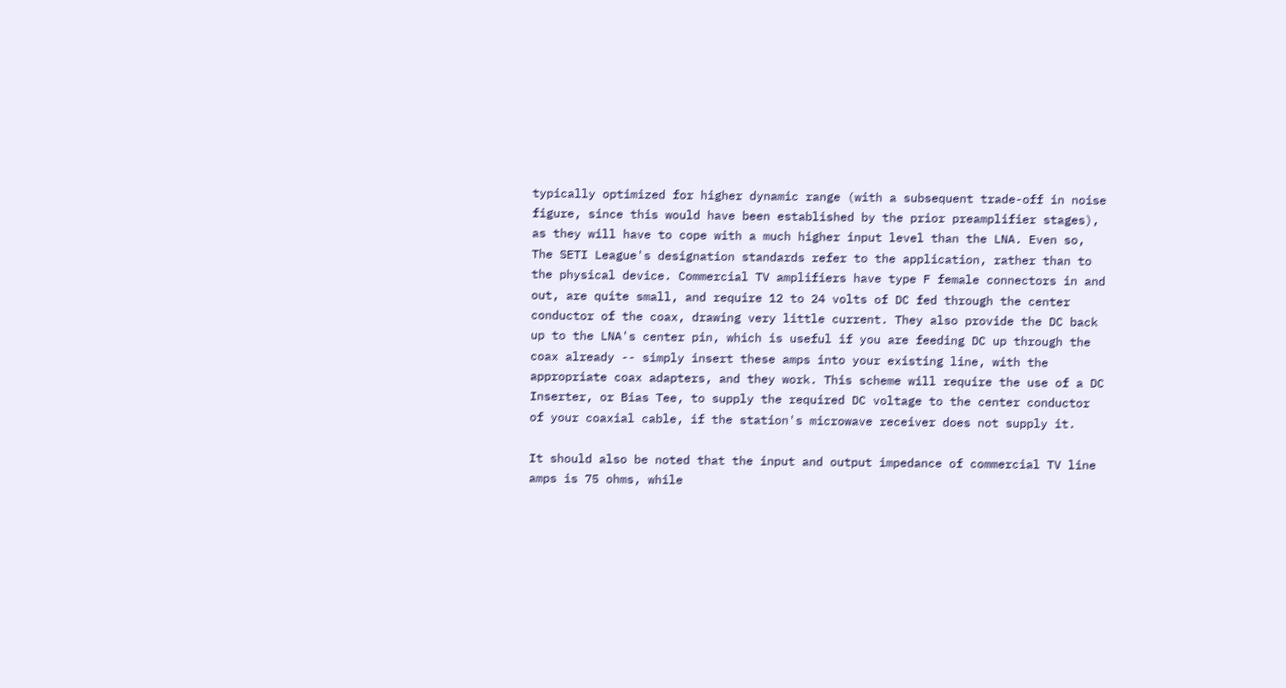typically optimized for higher dynamic range (with a subsequent trade-off in noise figure, since this would have been established by the prior preamplifier stages), as they will have to cope with a much higher input level than the LNA. Even so, The SETI League's designation standards refer to the application, rather than to the physical device. Commercial TV amplifiers have type F female connectors in and out, are quite small, and require 12 to 24 volts of DC fed through the center conductor of the coax, drawing very little current. They also provide the DC back up to the LNA's center pin, which is useful if you are feeding DC up through the coax already -- simply insert these amps into your existing line, with the appropriate coax adapters, and they work. This scheme will require the use of a DC Inserter, or Bias Tee, to supply the required DC voltage to the center conductor of your coaxial cable, if the station's microwave receiver does not supply it.

It should also be noted that the input and output impedance of commercial TV line amps is 75 ohms, while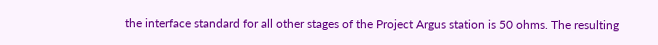the interface standard for all other stages of the Project Argus station is 50 ohms. The resulting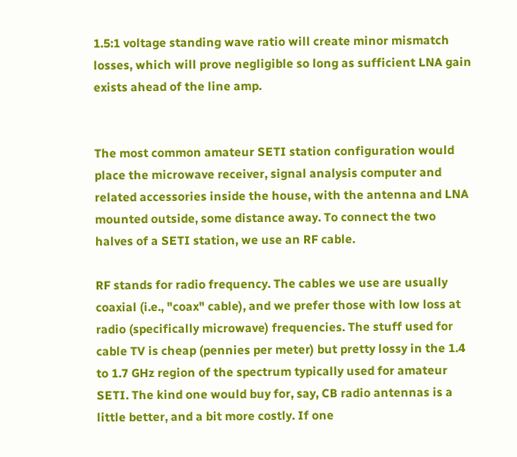1.5:1 voltage standing wave ratio will create minor mismatch losses, which will prove negligible so long as sufficient LNA gain exists ahead of the line amp.


The most common amateur SETI station configuration would place the microwave receiver, signal analysis computer and related accessories inside the house, with the antenna and LNA mounted outside, some distance away. To connect the two halves of a SETI station, we use an RF cable.

RF stands for radio frequency. The cables we use are usually coaxial (i.e., "coax" cable), and we prefer those with low loss at radio (specifically microwave) frequencies. The stuff used for cable TV is cheap (pennies per meter) but pretty lossy in the 1.4 to 1.7 GHz region of the spectrum typically used for amateur SETI. The kind one would buy for, say, CB radio antennas is a little better, and a bit more costly. If one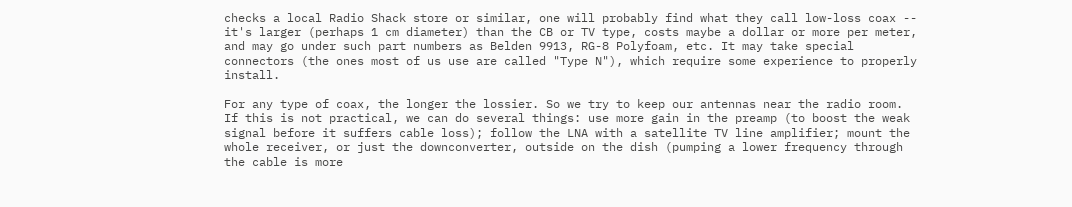checks a local Radio Shack store or similar, one will probably find what they call low-loss coax -- it's larger (perhaps 1 cm diameter) than the CB or TV type, costs maybe a dollar or more per meter, and may go under such part numbers as Belden 9913, RG-8 Polyfoam, etc. It may take special connectors (the ones most of us use are called "Type N"), which require some experience to properly install.

For any type of coax, the longer the lossier. So we try to keep our antennas near the radio room. If this is not practical, we can do several things: use more gain in the preamp (to boost the weak signal before it suffers cable loss); follow the LNA with a satellite TV line amplifier; mount the whole receiver, or just the downconverter, outside on the dish (pumping a lower frequency through the cable is more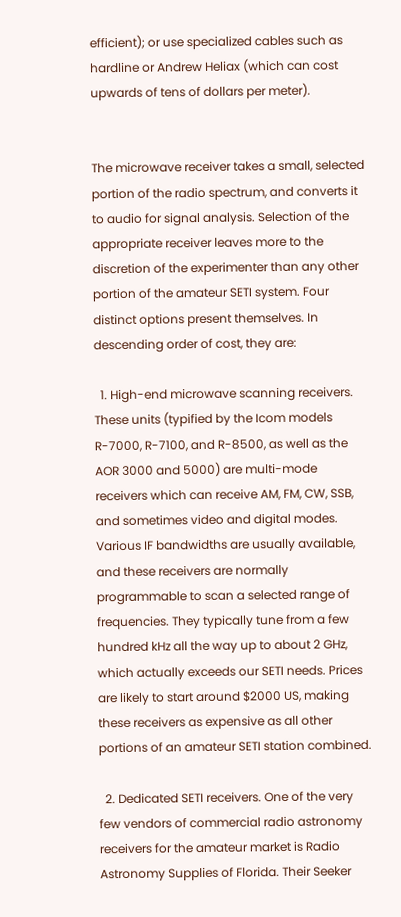efficient); or use specialized cables such as hardline or Andrew Heliax (which can cost upwards of tens of dollars per meter).


The microwave receiver takes a small, selected portion of the radio spectrum, and converts it to audio for signal analysis. Selection of the appropriate receiver leaves more to the discretion of the experimenter than any other portion of the amateur SETI system. Four distinct options present themselves. In descending order of cost, they are:

  1. High-end microwave scanning receivers. These units (typified by the Icom models R-7000, R-7100, and R-8500, as well as the AOR 3000 and 5000) are multi-mode receivers which can receive AM, FM, CW, SSB, and sometimes video and digital modes. Various IF bandwidths are usually available, and these receivers are normally programmable to scan a selected range of frequencies. They typically tune from a few hundred kHz all the way up to about 2 GHz, which actually exceeds our SETI needs. Prices are likely to start around $2000 US, making these receivers as expensive as all other portions of an amateur SETI station combined.

  2. Dedicated SETI receivers. One of the very few vendors of commercial radio astronomy receivers for the amateur market is Radio Astronomy Supplies of Florida. Their Seeker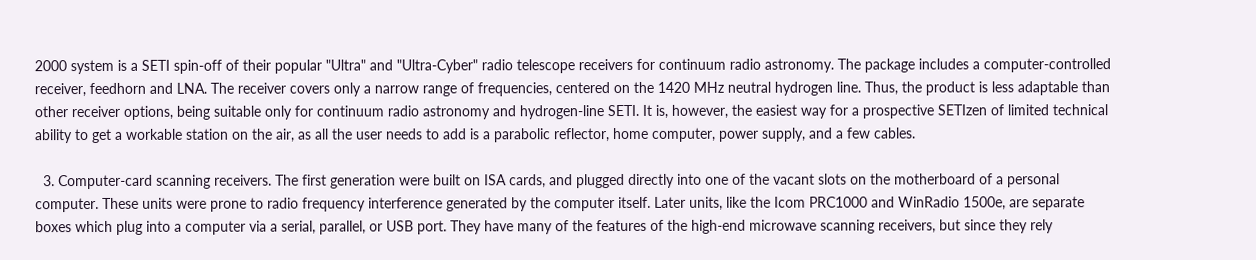2000 system is a SETI spin-off of their popular "Ultra" and "Ultra-Cyber" radio telescope receivers for continuum radio astronomy. The package includes a computer-controlled receiver, feedhorn and LNA. The receiver covers only a narrow range of frequencies, centered on the 1420 MHz neutral hydrogen line. Thus, the product is less adaptable than other receiver options, being suitable only for continuum radio astronomy and hydrogen-line SETI. It is, however, the easiest way for a prospective SETIzen of limited technical ability to get a workable station on the air, as all the user needs to add is a parabolic reflector, home computer, power supply, and a few cables.

  3. Computer-card scanning receivers. The first generation were built on ISA cards, and plugged directly into one of the vacant slots on the motherboard of a personal computer. These units were prone to radio frequency interference generated by the computer itself. Later units, like the Icom PRC1000 and WinRadio 1500e, are separate boxes which plug into a computer via a serial, parallel, or USB port. They have many of the features of the high-end microwave scanning receivers, but since they rely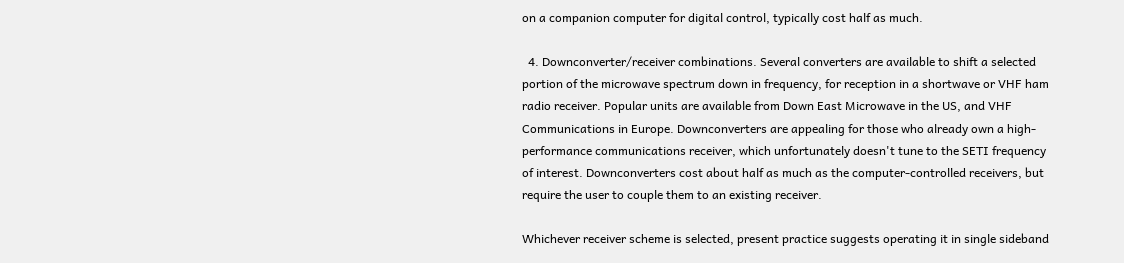on a companion computer for digital control, typically cost half as much.

  4. Downconverter/receiver combinations. Several converters are available to shift a selected portion of the microwave spectrum down in frequency, for reception in a shortwave or VHF ham radio receiver. Popular units are available from Down East Microwave in the US, and VHF Communications in Europe. Downconverters are appealing for those who already own a high-performance communications receiver, which unfortunately doesn't tune to the SETI frequency of interest. Downconverters cost about half as much as the computer-controlled receivers, but require the user to couple them to an existing receiver.

Whichever receiver scheme is selected, present practice suggests operating it in single sideband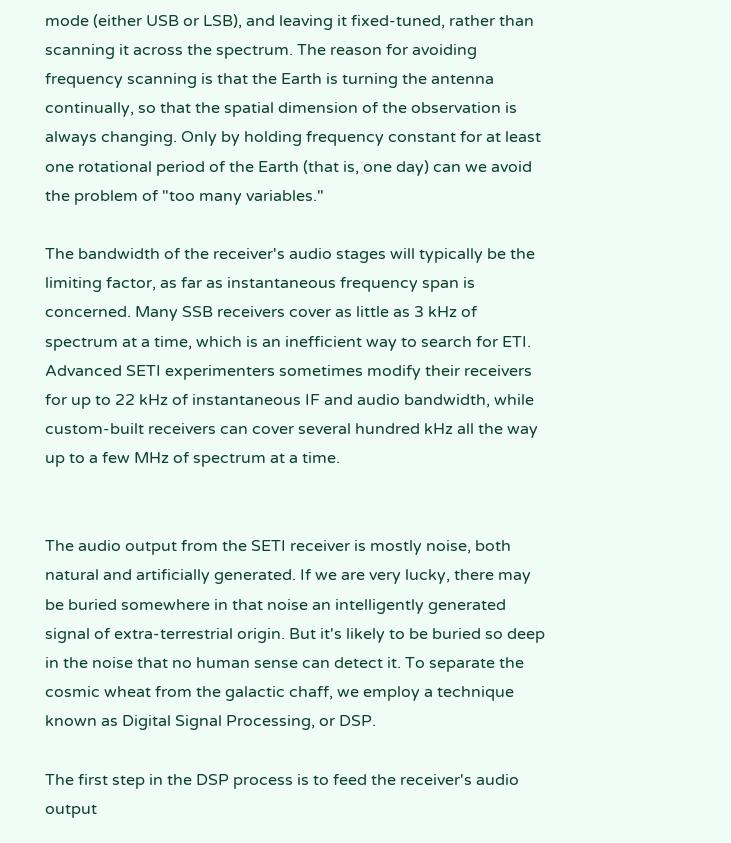mode (either USB or LSB), and leaving it fixed-tuned, rather than scanning it across the spectrum. The reason for avoiding frequency scanning is that the Earth is turning the antenna continually, so that the spatial dimension of the observation is always changing. Only by holding frequency constant for at least one rotational period of the Earth (that is, one day) can we avoid the problem of "too many variables."

The bandwidth of the receiver's audio stages will typically be the limiting factor, as far as instantaneous frequency span is concerned. Many SSB receivers cover as little as 3 kHz of spectrum at a time, which is an inefficient way to search for ETI. Advanced SETI experimenters sometimes modify their receivers for up to 22 kHz of instantaneous IF and audio bandwidth, while custom-built receivers can cover several hundred kHz all the way up to a few MHz of spectrum at a time.


The audio output from the SETI receiver is mostly noise, both natural and artificially generated. If we are very lucky, there may be buried somewhere in that noise an intelligently generated signal of extra-terrestrial origin. But it's likely to be buried so deep in the noise that no human sense can detect it. To separate the cosmic wheat from the galactic chaff, we employ a technique known as Digital Signal Processing, or DSP.

The first step in the DSP process is to feed the receiver's audio output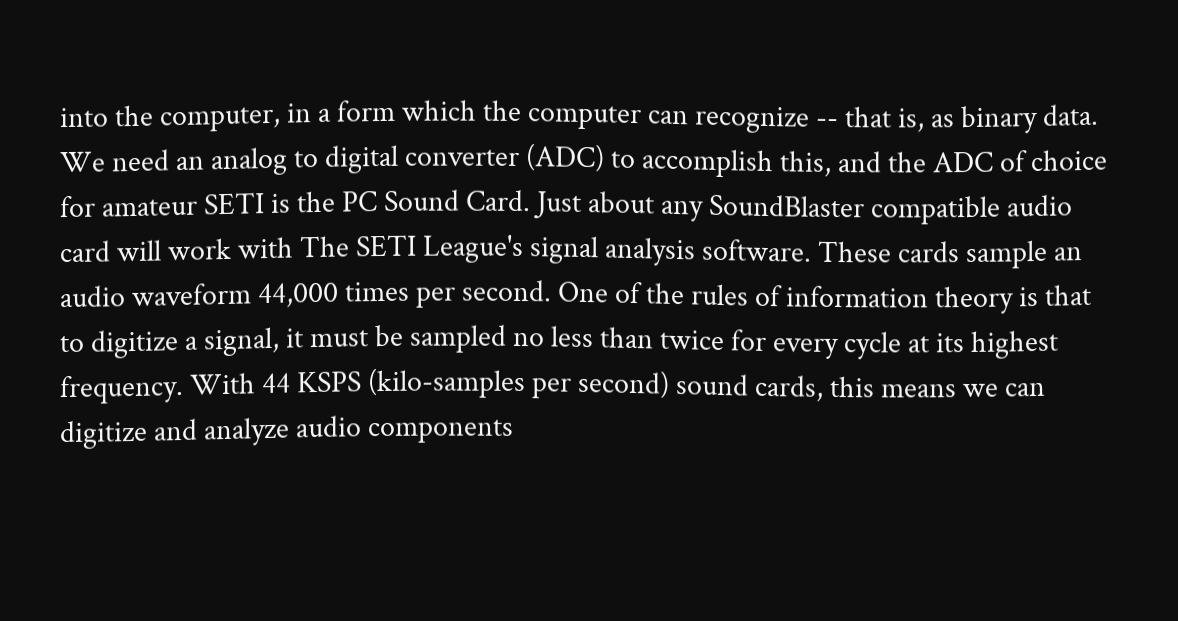into the computer, in a form which the computer can recognize -- that is, as binary data. We need an analog to digital converter (ADC) to accomplish this, and the ADC of choice for amateur SETI is the PC Sound Card. Just about any SoundBlaster compatible audio card will work with The SETI League's signal analysis software. These cards sample an audio waveform 44,000 times per second. One of the rules of information theory is that to digitize a signal, it must be sampled no less than twice for every cycle at its highest frequency. With 44 KSPS (kilo-samples per second) sound cards, this means we can digitize and analyze audio components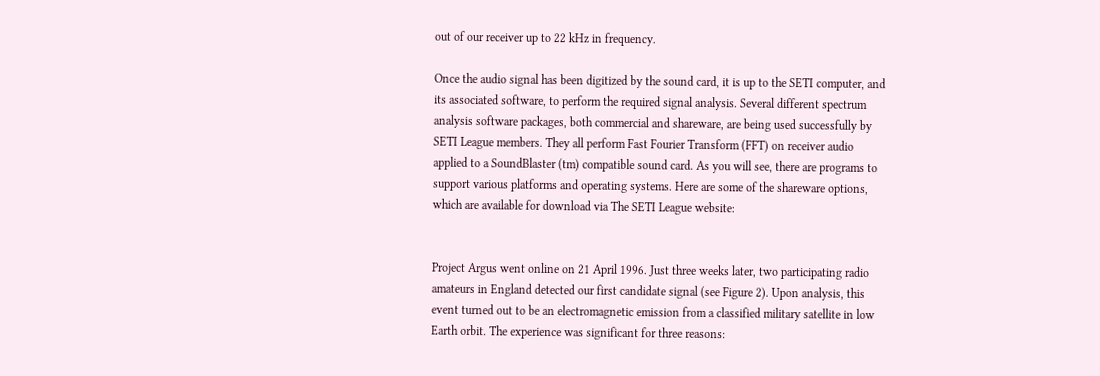out of our receiver up to 22 kHz in frequency.

Once the audio signal has been digitized by the sound card, it is up to the SETI computer, and its associated software, to perform the required signal analysis. Several different spectrum analysis software packages, both commercial and shareware, are being used successfully by SETI League members. They all perform Fast Fourier Transform (FFT) on receiver audio applied to a SoundBlaster (tm) compatible sound card. As you will see, there are programs to support various platforms and operating systems. Here are some of the shareware options, which are available for download via The SETI League website:


Project Argus went online on 21 April 1996. Just three weeks later, two participating radio amateurs in England detected our first candidate signal (see Figure 2). Upon analysis, this event turned out to be an electromagnetic emission from a classified military satellite in low Earth orbit. The experience was significant for three reasons: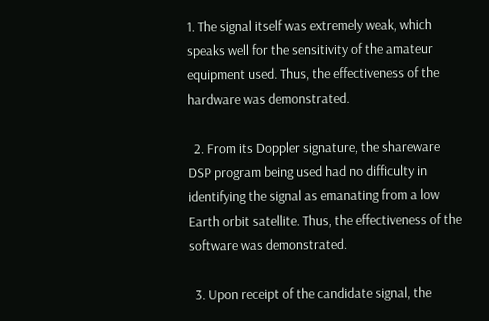1. The signal itself was extremely weak, which speaks well for the sensitivity of the amateur equipment used. Thus, the effectiveness of the hardware was demonstrated.

  2. From its Doppler signature, the shareware DSP program being used had no difficulty in identifying the signal as emanating from a low Earth orbit satellite. Thus, the effectiveness of the software was demonstrated.

  3. Upon receipt of the candidate signal, the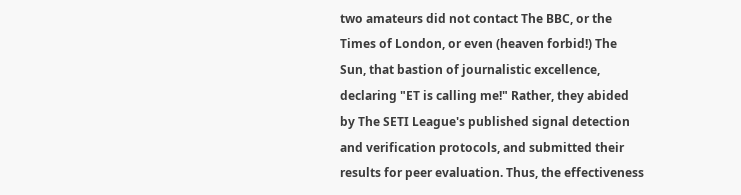two amateurs did not contact The BBC, or the Times of London, or even (heaven forbid!) The Sun, that bastion of journalistic excellence, declaring "ET is calling me!" Rather, they abided by The SETI League's published signal detection and verification protocols, and submitted their results for peer evaluation. Thus, the effectiveness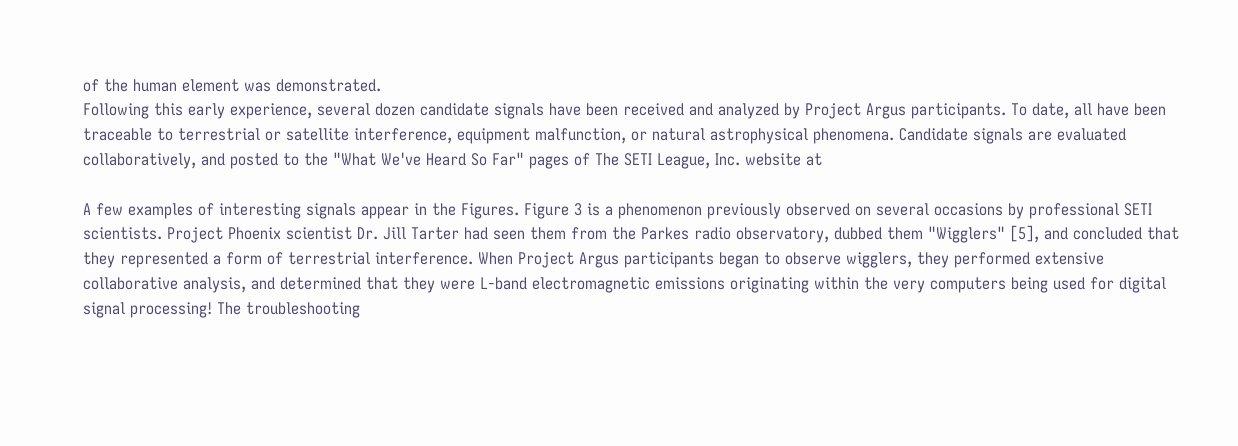of the human element was demonstrated.
Following this early experience, several dozen candidate signals have been received and analyzed by Project Argus participants. To date, all have been traceable to terrestrial or satellite interference, equipment malfunction, or natural astrophysical phenomena. Candidate signals are evaluated collaboratively, and posted to the "What We've Heard So Far" pages of The SETI League, Inc. website at

A few examples of interesting signals appear in the Figures. Figure 3 is a phenomenon previously observed on several occasions by professional SETI scientists. Project Phoenix scientist Dr. Jill Tarter had seen them from the Parkes radio observatory, dubbed them "Wigglers" [5], and concluded that they represented a form of terrestrial interference. When Project Argus participants began to observe wigglers, they performed extensive collaborative analysis, and determined that they were L-band electromagnetic emissions originating within the very computers being used for digital signal processing! The troubleshooting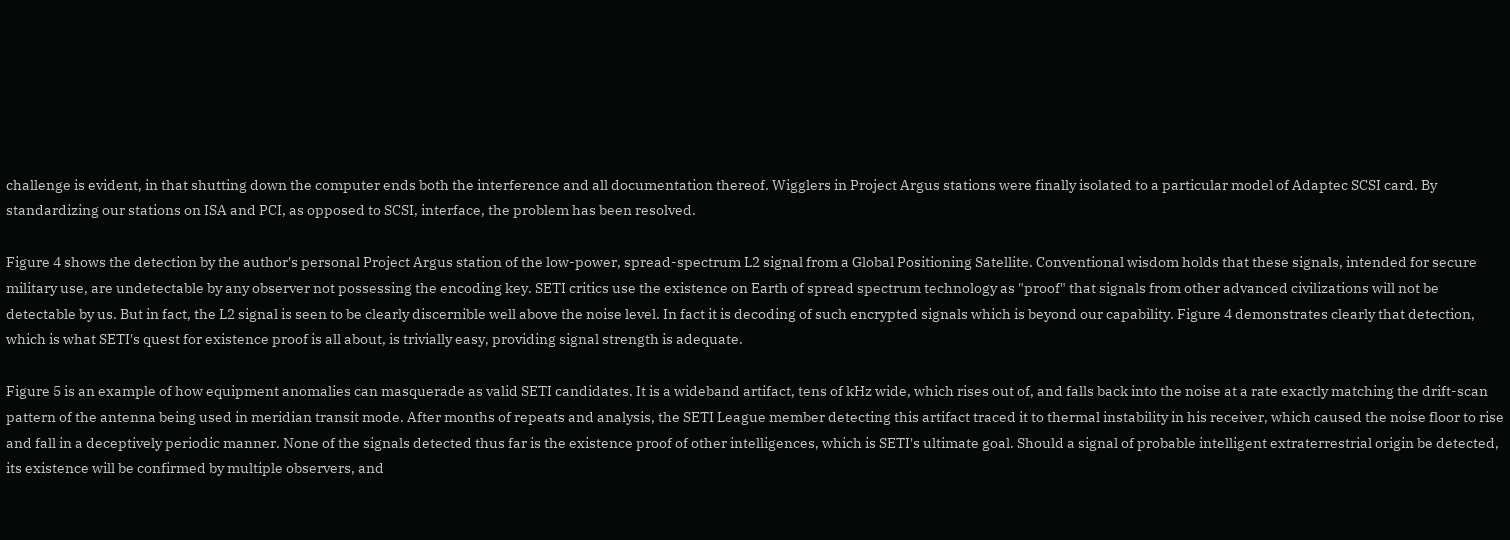challenge is evident, in that shutting down the computer ends both the interference and all documentation thereof. Wigglers in Project Argus stations were finally isolated to a particular model of Adaptec SCSI card. By standardizing our stations on ISA and PCI, as opposed to SCSI, interface, the problem has been resolved.

Figure 4 shows the detection by the author's personal Project Argus station of the low-power, spread-spectrum L2 signal from a Global Positioning Satellite. Conventional wisdom holds that these signals, intended for secure military use, are undetectable by any observer not possessing the encoding key. SETI critics use the existence on Earth of spread spectrum technology as "proof" that signals from other advanced civilizations will not be detectable by us. But in fact, the L2 signal is seen to be clearly discernible well above the noise level. In fact it is decoding of such encrypted signals which is beyond our capability. Figure 4 demonstrates clearly that detection, which is what SETI's quest for existence proof is all about, is trivially easy, providing signal strength is adequate.

Figure 5 is an example of how equipment anomalies can masquerade as valid SETI candidates. It is a wideband artifact, tens of kHz wide, which rises out of, and falls back into the noise at a rate exactly matching the drift-scan pattern of the antenna being used in meridian transit mode. After months of repeats and analysis, the SETI League member detecting this artifact traced it to thermal instability in his receiver, which caused the noise floor to rise and fall in a deceptively periodic manner. None of the signals detected thus far is the existence proof of other intelligences, which is SETI's ultimate goal. Should a signal of probable intelligent extraterrestrial origin be detected, its existence will be confirmed by multiple observers, and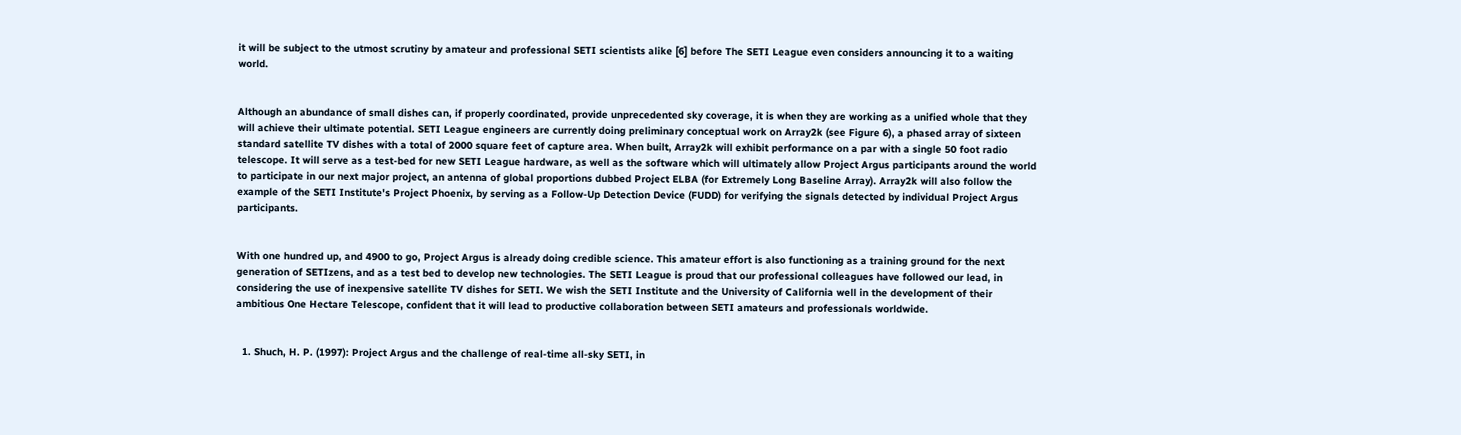it will be subject to the utmost scrutiny by amateur and professional SETI scientists alike [6] before The SETI League even considers announcing it to a waiting world.


Although an abundance of small dishes can, if properly coordinated, provide unprecedented sky coverage, it is when they are working as a unified whole that they will achieve their ultimate potential. SETI League engineers are currently doing preliminary conceptual work on Array2k (see Figure 6), a phased array of sixteen standard satellite TV dishes with a total of 2000 square feet of capture area. When built, Array2k will exhibit performance on a par with a single 50 foot radio telescope. It will serve as a test-bed for new SETI League hardware, as well as the software which will ultimately allow Project Argus participants around the world to participate in our next major project, an antenna of global proportions dubbed Project ELBA (for Extremely Long Baseline Array). Array2k will also follow the example of the SETI Institute's Project Phoenix, by serving as a Follow-Up Detection Device (FUDD) for verifying the signals detected by individual Project Argus participants.


With one hundred up, and 4900 to go, Project Argus is already doing credible science. This amateur effort is also functioning as a training ground for the next generation of SETIzens, and as a test bed to develop new technologies. The SETI League is proud that our professional colleagues have followed our lead, in considering the use of inexpensive satellite TV dishes for SETI. We wish the SETI Institute and the University of California well in the development of their ambitious One Hectare Telescope, confident that it will lead to productive collaboration between SETI amateurs and professionals worldwide.


  1. Shuch, H. P. (1997): Project Argus and the challenge of real-time all-sky SETI, in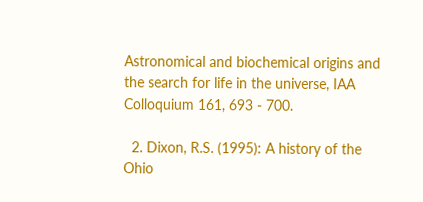Astronomical and biochemical origins and the search for life in the universe, IAA Colloquium 161, 693 - 700.

  2. Dixon, R.S. (1995): A history of the Ohio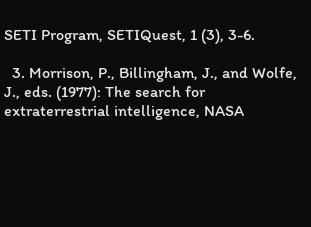SETI Program, SETIQuest, 1 (3), 3-6.

  3. Morrison, P., Billingham, J., and Wolfe, J., eds. (1977): The search for extraterrestrial intelligence, NASA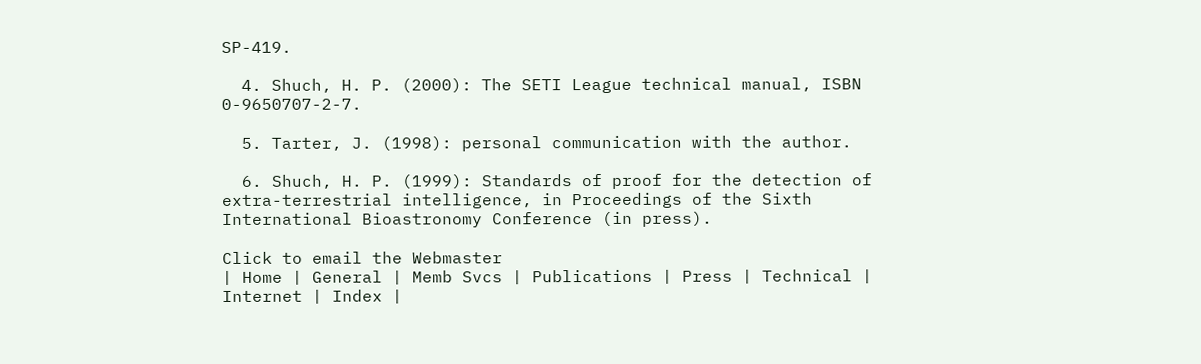SP-419.

  4. Shuch, H. P. (2000): The SETI League technical manual, ISBN 0-9650707-2-7.

  5. Tarter, J. (1998): personal communication with the author.

  6. Shuch, H. P. (1999): Standards of proof for the detection of extra-terrestrial intelligence, in Proceedings of the Sixth International Bioastronomy Conference (in press).

Click to email the Webmaster
| Home | General | Memb Svcs | Publications | Press | Technical | Internet | Index |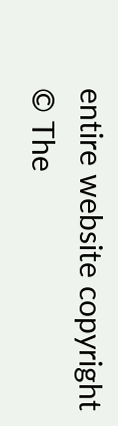entire website copyright © The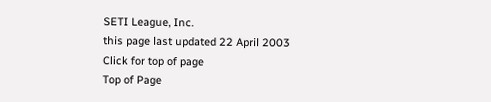SETI League, Inc.
this page last updated 22 April 2003
Click for top of page
Top of Page